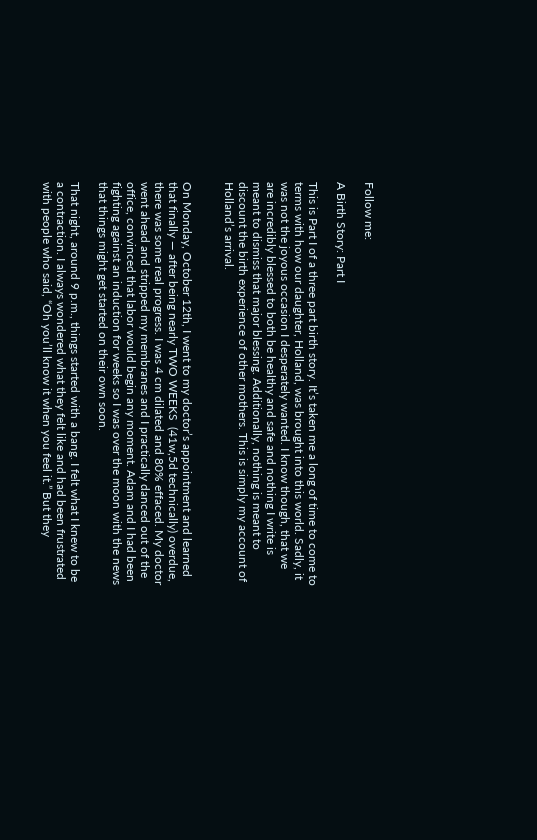Follow me:

A Birth Story: Part I

This is Part I of a three part birth story. It’s taken me a long of time to come to terms with how our daughter, Holland, was brought into this world. Sadly, it was not the joyous occasion I desperately wanted. I know though, that we are incredibly blessed to both be healthy and safe and nothing I write is meant to dismiss that major blessing. Additionally, nothing is meant to discount the birth experience of other mothers. This is simply my account of Holland’s arrival.


On Monday, October 12th, I went to my doctor’s appointment and learned that finally — after being nearly TWO WEEKS  (41w,5d technically) overdue, there was some real progress. I was 4 cm dilated and 80% effaced. My doctor went ahead and stripped my membranes and I practically danced out of the office, convinced that labor would begin any moment. Adam and I had been fighting against an induction for weeks so I was over the moon with the news that things might get started on their own soon.

That night, around 9 p.m., things started with a bang. I felt what I knew to be a contraction. I always wondered what they felt like and had been frustrated with people who said, “Oh you’ll know it when you feel it.” But they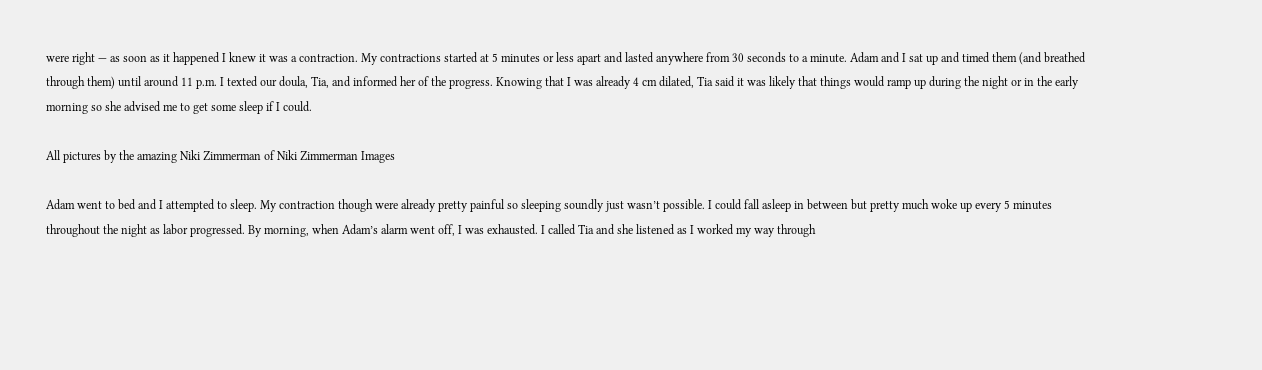were right — as soon as it happened I knew it was a contraction. My contractions started at 5 minutes or less apart and lasted anywhere from 30 seconds to a minute. Adam and I sat up and timed them (and breathed through them) until around 11 p.m. I texted our doula, Tia, and informed her of the progress. Knowing that I was already 4 cm dilated, Tia said it was likely that things would ramp up during the night or in the early morning so she advised me to get some sleep if I could.

All pictures by the amazing Niki Zimmerman of Niki Zimmerman Images

Adam went to bed and I attempted to sleep. My contraction though were already pretty painful so sleeping soundly just wasn’t possible. I could fall asleep in between but pretty much woke up every 5 minutes throughout the night as labor progressed. By morning, when Adam’s alarm went off, I was exhausted. I called Tia and she listened as I worked my way through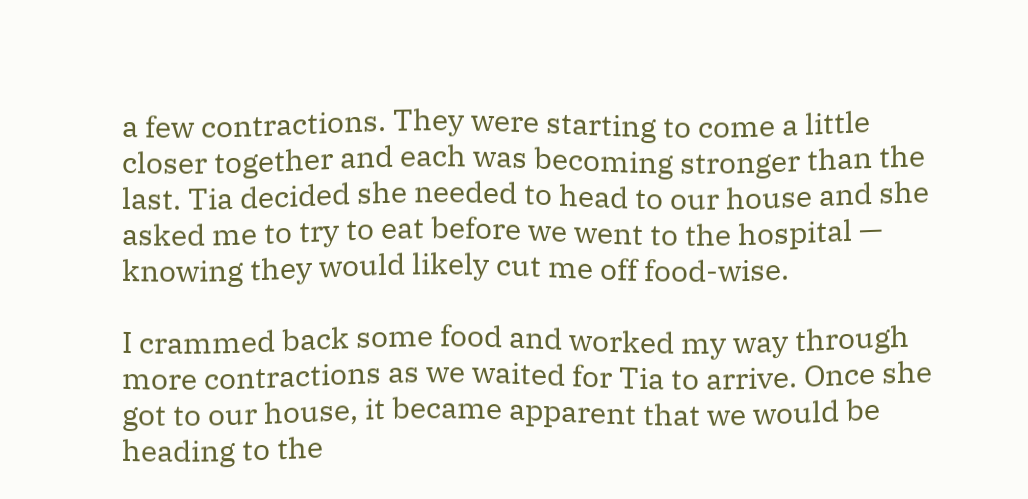a few contractions. They were starting to come a little closer together and each was becoming stronger than the last. Tia decided she needed to head to our house and she asked me to try to eat before we went to the hospital — knowing they would likely cut me off food-wise.

I crammed back some food and worked my way through more contractions as we waited for Tia to arrive. Once she got to our house, it became apparent that we would be heading to the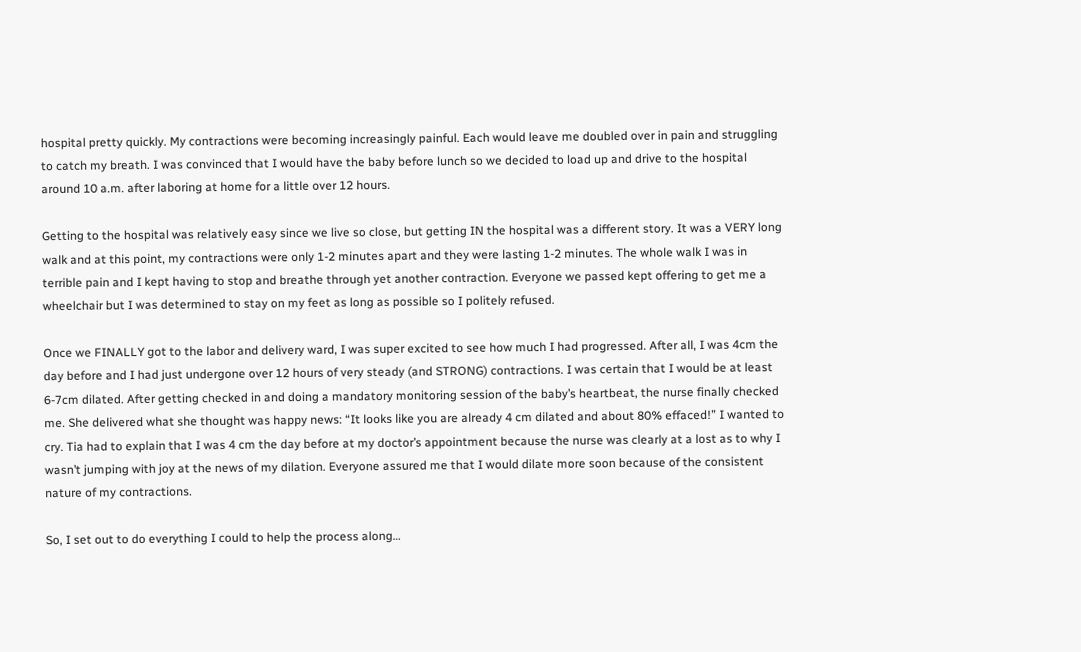hospital pretty quickly. My contractions were becoming increasingly painful. Each would leave me doubled over in pain and struggling to catch my breath. I was convinced that I would have the baby before lunch so we decided to load up and drive to the hospital around 10 a.m. after laboring at home for a little over 12 hours.

Getting to the hospital was relatively easy since we live so close, but getting IN the hospital was a different story. It was a VERY long walk and at this point, my contractions were only 1-2 minutes apart and they were lasting 1-2 minutes. The whole walk I was in terrible pain and I kept having to stop and breathe through yet another contraction. Everyone we passed kept offering to get me a wheelchair but I was determined to stay on my feet as long as possible so I politely refused.

Once we FINALLY got to the labor and delivery ward, I was super excited to see how much I had progressed. After all, I was 4cm the day before and I had just undergone over 12 hours of very steady (and STRONG) contractions. I was certain that I would be at least 6-7cm dilated. After getting checked in and doing a mandatory monitoring session of the baby’s heartbeat, the nurse finally checked me. She delivered what she thought was happy news: “It looks like you are already 4 cm dilated and about 80% effaced!” I wanted to cry. Tia had to explain that I was 4 cm the day before at my doctor’s appointment because the nurse was clearly at a lost as to why I wasn’t jumping with joy at the news of my dilation. Everyone assured me that I would dilate more soon because of the consistent nature of my contractions.

So, I set out to do everything I could to help the process along…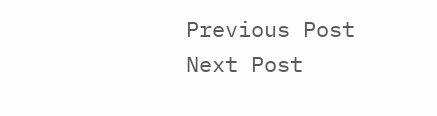Previous Post Next Post